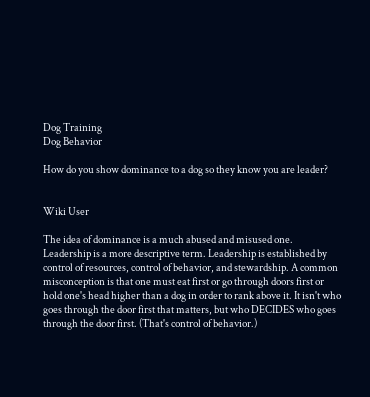Dog Training
Dog Behavior

How do you show dominance to a dog so they know you are leader?


Wiki User

The idea of dominance is a much abused and misused one. Leadership is a more descriptive term. Leadership is established by control of resources, control of behavior, and stewardship. A common misconception is that one must eat first or go through doors first or hold one's head higher than a dog in order to rank above it. It isn't who goes through the door first that matters, but who DECIDES who goes through the door first. (That's control of behavior.)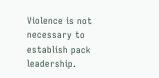Violence is not necessary to establish pack leadership.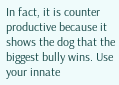In fact, it is counter productive because it shows the dog that the biggest bully wins. Use your innate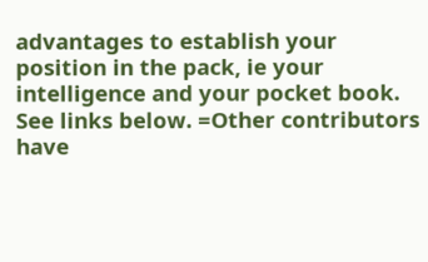advantages to establish your position in the pack, ie your intelligence and your pocket book. See links below. =Other contributors have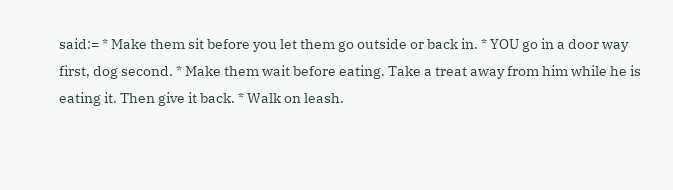said:= * Make them sit before you let them go outside or back in. * YOU go in a door way first, dog second. * Make them wait before eating. Take a treat away from him while he is eating it. Then give it back. * Walk on leash.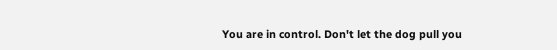You are in control. Don't let the dog pull you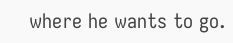where he wants to go.